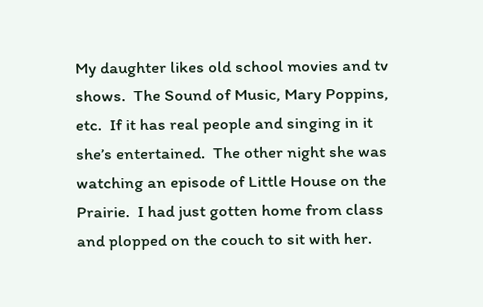My daughter likes old school movies and tv shows.  The Sound of Music, Mary Poppins, etc.  If it has real people and singing in it she’s entertained.  The other night she was watching an episode of Little House on the Prairie.  I had just gotten home from class and plopped on the couch to sit with her.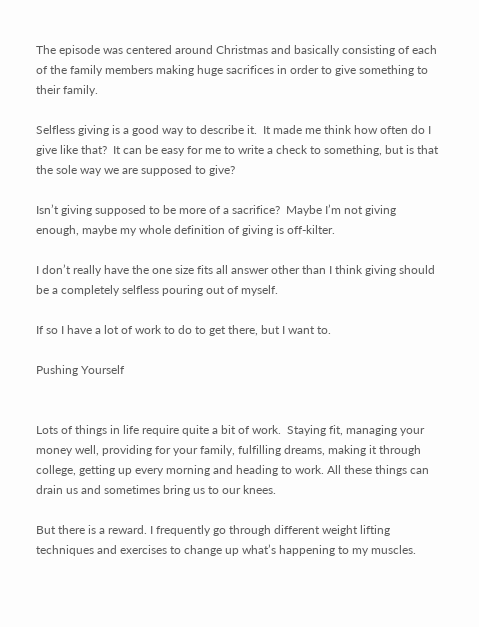The episode was centered around Christmas and basically consisting of each of the family members making huge sacrifices in order to give something to their family.

Selfless giving is a good way to describe it.  It made me think how often do I give like that?  It can be easy for me to write a check to something, but is that the sole way we are supposed to give?

Isn’t giving supposed to be more of a sacrifice?  Maybe I’m not giving enough, maybe my whole definition of giving is off-kilter.

I don’t really have the one size fits all answer other than I think giving should be a completely selfless pouring out of myself.

If so I have a lot of work to do to get there, but I want to.

Pushing Yourself


Lots of things in life require quite a bit of work.  Staying fit, managing your money well, providing for your family, fulfilling dreams, making it through college, getting up every morning and heading to work. All these things can drain us and sometimes bring us to our knees.

But there is a reward. I frequently go through different weight lifting techniques and exercises to change up what’s happening to my muscles.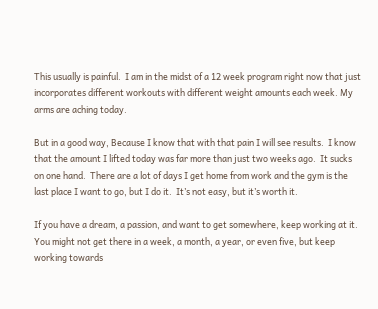This usually is painful.  I am in the midst of a 12 week program right now that just incorporates different workouts with different weight amounts each week. My arms are aching today.

But in a good way, Because I know that with that pain I will see results.  I know that the amount I lifted today was far more than just two weeks ago.  It sucks on one hand.  There are a lot of days I get home from work and the gym is the last place I want to go, but I do it.  It’s not easy, but it’s worth it.

If you have a dream, a passion, and want to get somewhere, keep working at it. You might not get there in a week, a month, a year, or even five, but keep working towards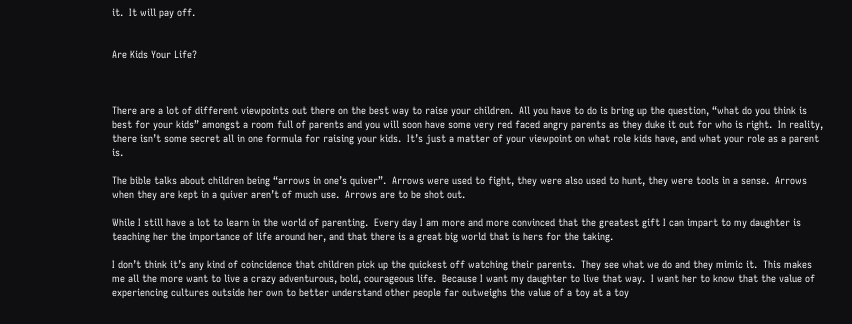it.  It will pay off.


Are Kids Your Life?



There are a lot of different viewpoints out there on the best way to raise your children.  All you have to do is bring up the question, “what do you think is best for your kids” amongst a room full of parents and you will soon have some very red faced angry parents as they duke it out for who is right.  In reality, there isn’t some secret all in one formula for raising your kids.  It’s just a matter of your viewpoint on what role kids have, and what your role as a parent is.

The bible talks about children being “arrows in one’s quiver”.  Arrows were used to fight, they were also used to hunt, they were tools in a sense.  Arrows when they are kept in a quiver aren’t of much use.  Arrows are to be shot out.

While I still have a lot to learn in the world of parenting.  Every day I am more and more convinced that the greatest gift I can impart to my daughter is teaching her the importance of life around her, and that there is a great big world that is hers for the taking.

I don’t think it’s any kind of coincidence that children pick up the quickest off watching their parents.  They see what we do and they mimic it.  This makes me all the more want to live a crazy adventurous, bold, courageous life.  Because I want my daughter to live that way.  I want her to know that the value of experiencing cultures outside her own to better understand other people far outweighs the value of a toy at a toy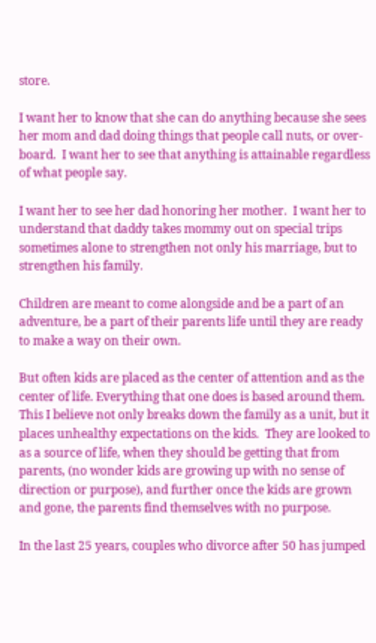store.

I want her to know that she can do anything because she sees her mom and dad doing things that people call nuts, or over-board.  I want her to see that anything is attainable regardless of what people say.

I want her to see her dad honoring her mother.  I want her to understand that daddy takes mommy out on special trips sometimes alone to strengthen not only his marriage, but to strengthen his family.

Children are meant to come alongside and be a part of an adventure, be a part of their parents life until they are ready to make a way on their own.

But often kids are placed as the center of attention and as the center of life. Everything that one does is based around them.  This I believe not only breaks down the family as a unit, but it places unhealthy expectations on the kids.  They are looked to as a source of life, when they should be getting that from parents, (no wonder kids are growing up with no sense of direction or purpose), and further once the kids are grown and gone, the parents find themselves with no purpose.

In the last 25 years, couples who divorce after 50 has jumped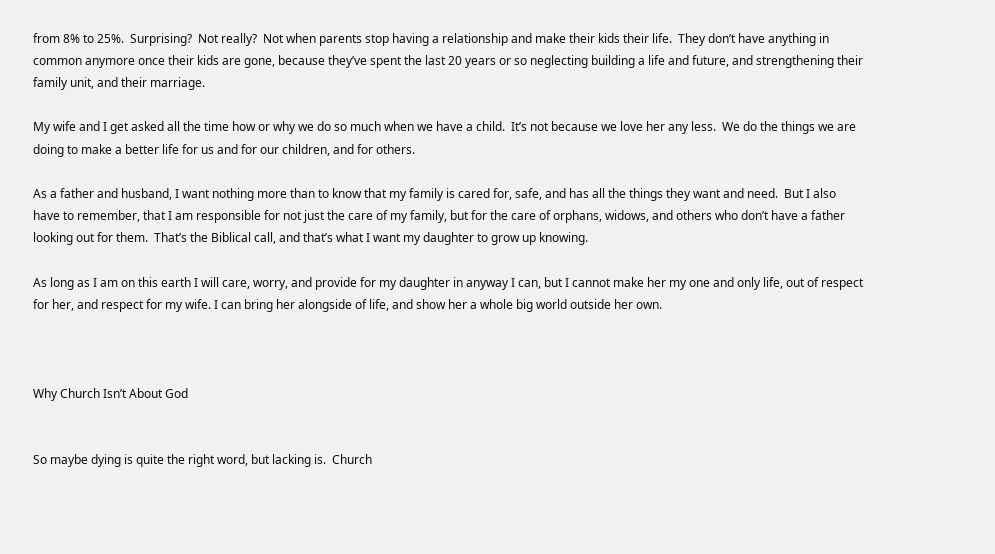from 8% to 25%.  Surprising?  Not really?  Not when parents stop having a relationship and make their kids their life.  They don’t have anything in common anymore once their kids are gone, because they’ve spent the last 20 years or so neglecting building a life and future, and strengthening their family unit, and their marriage.

My wife and I get asked all the time how or why we do so much when we have a child.  It’s not because we love her any less.  We do the things we are doing to make a better life for us and for our children, and for others.

As a father and husband, I want nothing more than to know that my family is cared for, safe, and has all the things they want and need.  But I also have to remember, that I am responsible for not just the care of my family, but for the care of orphans, widows, and others who don’t have a father looking out for them.  That’s the Biblical call, and that’s what I want my daughter to grow up knowing.

As long as I am on this earth I will care, worry, and provide for my daughter in anyway I can, but I cannot make her my one and only life, out of respect for her, and respect for my wife. I can bring her alongside of life, and show her a whole big world outside her own.



Why Church Isn’t About God


So maybe dying is quite the right word, but lacking is.  Church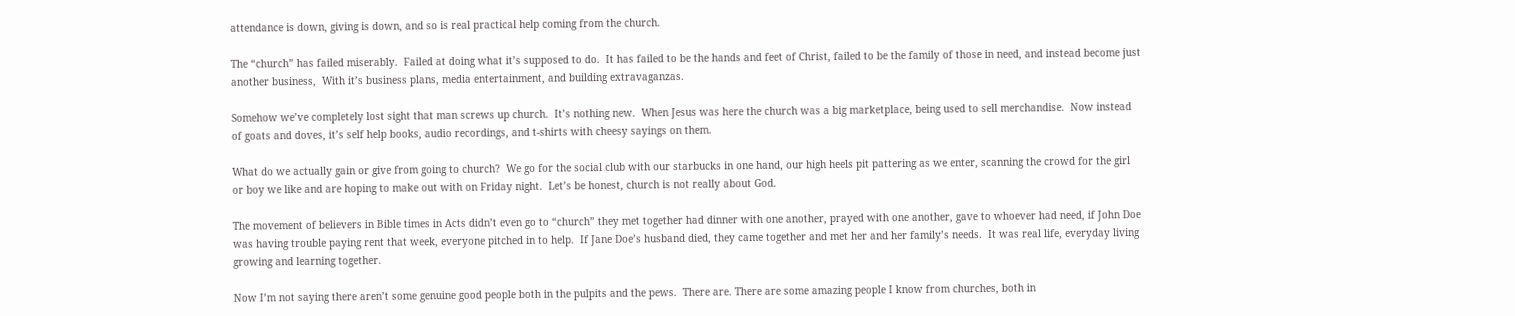attendance is down, giving is down, and so is real practical help coming from the church.

The “church” has failed miserably.  Failed at doing what it’s supposed to do.  It has failed to be the hands and feet of Christ, failed to be the family of those in need, and instead become just another business,  With it’s business plans, media entertainment, and building extravaganzas.

Somehow we’ve completely lost sight that man screws up church.  It’s nothing new.  When Jesus was here the church was a big marketplace, being used to sell merchandise.  Now instead of goats and doves, it’s self help books, audio recordings, and t-shirts with cheesy sayings on them.

What do we actually gain or give from going to church?  We go for the social club with our starbucks in one hand, our high heels pit pattering as we enter, scanning the crowd for the girl or boy we like and are hoping to make out with on Friday night.  Let’s be honest, church is not really about God.

The movement of believers in Bible times in Acts didn’t even go to “church” they met together had dinner with one another, prayed with one another, gave to whoever had need, if John Doe was having trouble paying rent that week, everyone pitched in to help.  If Jane Doe’s husband died, they came together and met her and her family’s needs.  It was real life, everyday living growing and learning together.

Now I’m not saying there aren’t some genuine good people both in the pulpits and the pews.  There are. There are some amazing people I know from churches, both in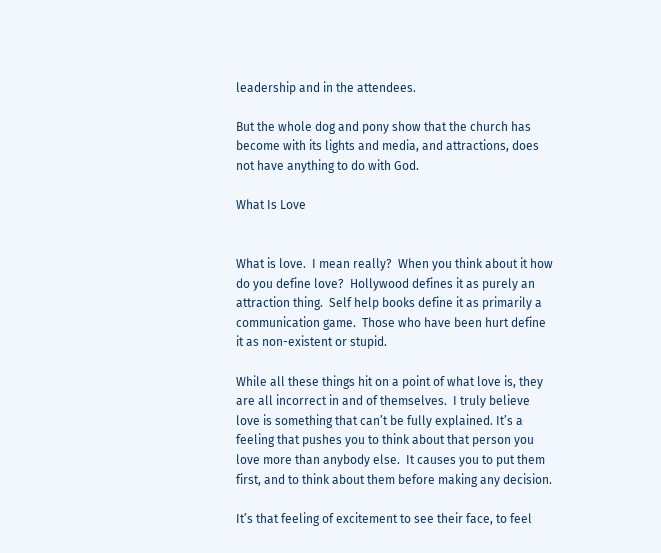leadership and in the attendees.

But the whole dog and pony show that the church has become with its lights and media, and attractions, does not have anything to do with God.

What Is Love


What is love.  I mean really?  When you think about it how do you define love?  Hollywood defines it as purely an attraction thing.  Self help books define it as primarily a communication game.  Those who have been hurt define it as non-existent or stupid.

While all these things hit on a point of what love is, they are all incorrect in and of themselves.  I truly believe love is something that can’t be fully explained. It’s a feeling that pushes you to think about that person you love more than anybody else.  It causes you to put them first, and to think about them before making any decision.

It’s that feeling of excitement to see their face, to feel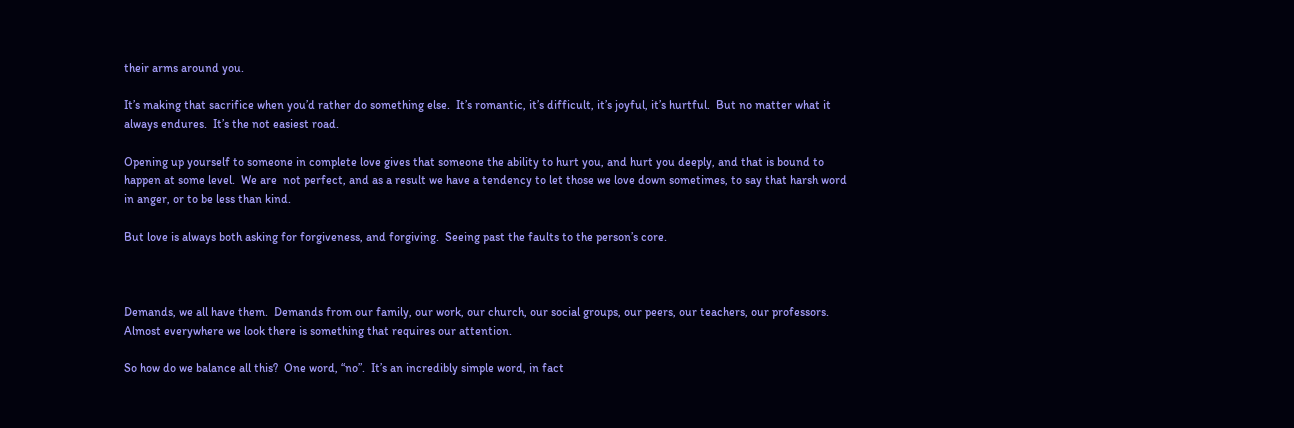their arms around you.

It’s making that sacrifice when you’d rather do something else.  It’s romantic, it’s difficult, it’s joyful, it’s hurtful.  But no matter what it always endures.  It’s the not easiest road.

Opening up yourself to someone in complete love gives that someone the ability to hurt you, and hurt you deeply, and that is bound to happen at some level.  We are  not perfect, and as a result we have a tendency to let those we love down sometimes, to say that harsh word in anger, or to be less than kind.

But love is always both asking for forgiveness, and forgiving.  Seeing past the faults to the person’s core.



Demands, we all have them.  Demands from our family, our work, our church, our social groups, our peers, our teachers, our professors.  Almost everywhere we look there is something that requires our attention.

So how do we balance all this?  One word, “no”.  It’s an incredibly simple word, in fact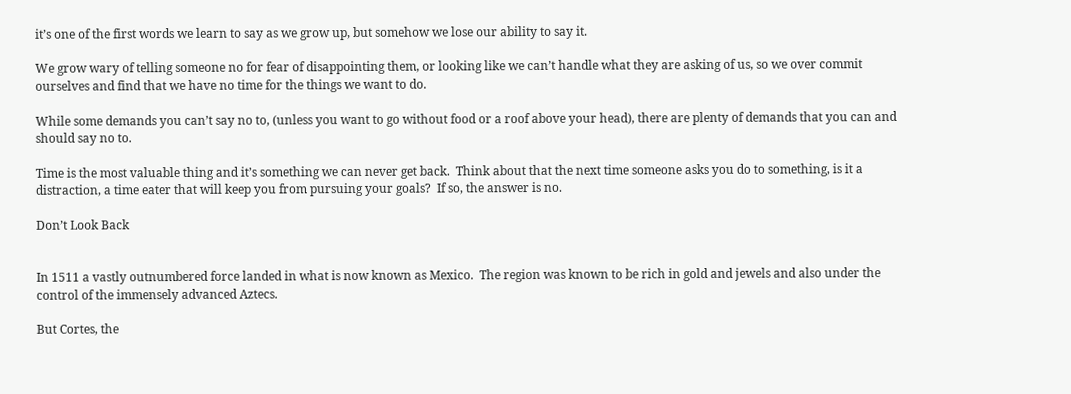it’s one of the first words we learn to say as we grow up, but somehow we lose our ability to say it.

We grow wary of telling someone no for fear of disappointing them, or looking like we can’t handle what they are asking of us, so we over commit ourselves and find that we have no time for the things we want to do.

While some demands you can’t say no to, (unless you want to go without food or a roof above your head), there are plenty of demands that you can and should say no to.

Time is the most valuable thing and it’s something we can never get back.  Think about that the next time someone asks you do to something, is it a distraction, a time eater that will keep you from pursuing your goals?  If so, the answer is no.

Don’t Look Back


In 1511 a vastly outnumbered force landed in what is now known as Mexico.  The region was known to be rich in gold and jewels and also under the control of the immensely advanced Aztecs.

But Cortes, the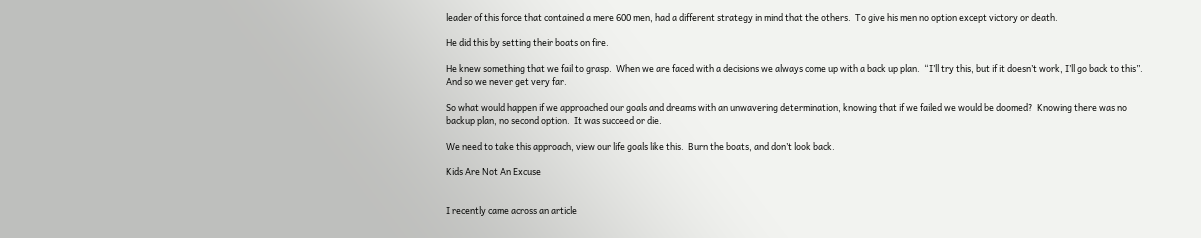leader of this force that contained a mere 600 men, had a different strategy in mind that the others.  To give his men no option except victory or death.

He did this by setting their boats on fire.

He knew something that we fail to grasp.  When we are faced with a decisions we always come up with a back up plan.  “I’ll try this, but if it doesn’t work, I’ll go back to this”. And so we never get very far.

So what would happen if we approached our goals and dreams with an unwavering determination, knowing that if we failed we would be doomed?  Knowing there was no backup plan, no second option.  It was succeed or die.

We need to take this approach, view our life goals like this.  Burn the boats, and don’t look back.

Kids Are Not An Excuse


I recently came across an article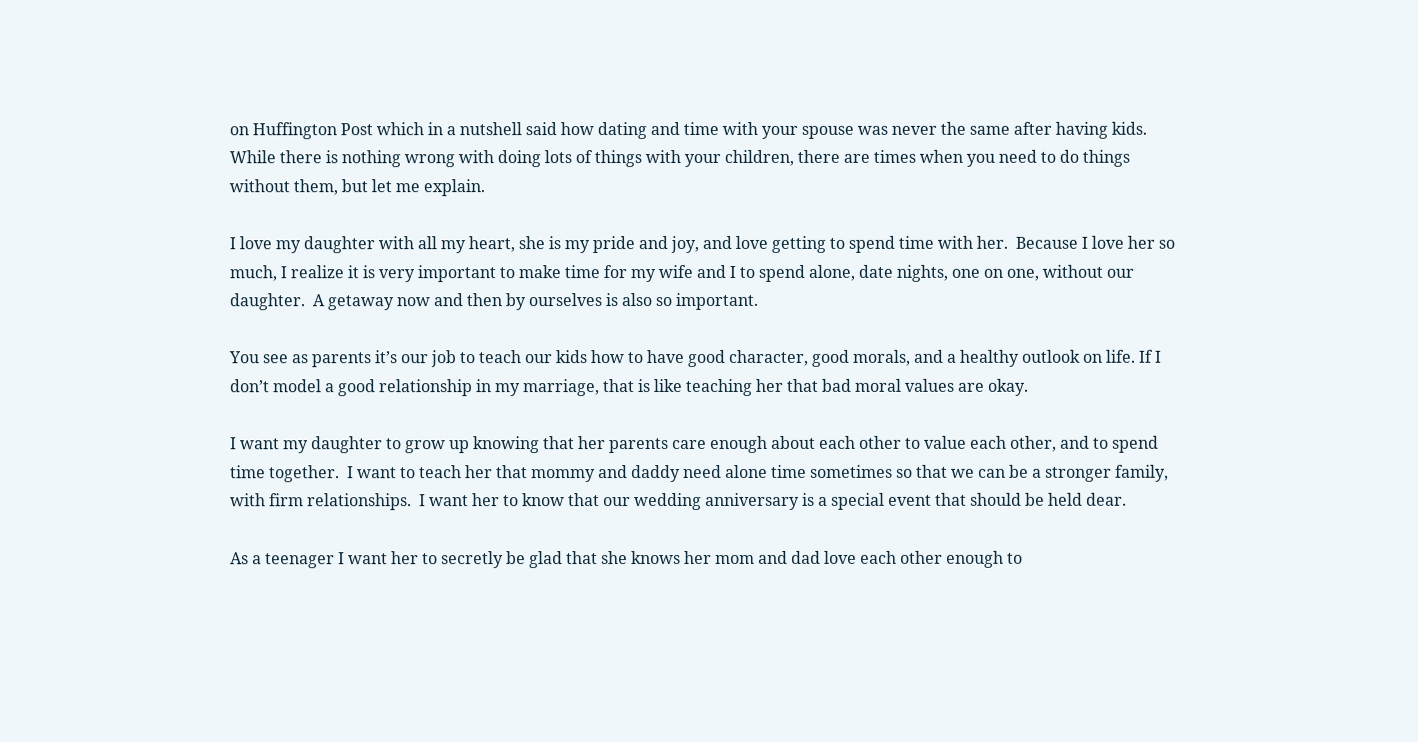on Huffington Post which in a nutshell said how dating and time with your spouse was never the same after having kids.  While there is nothing wrong with doing lots of things with your children, there are times when you need to do things without them, but let me explain.

I love my daughter with all my heart, she is my pride and joy, and love getting to spend time with her.  Because I love her so much, I realize it is very important to make time for my wife and I to spend alone, date nights, one on one, without our daughter.  A getaway now and then by ourselves is also so important.

You see as parents it’s our job to teach our kids how to have good character, good morals, and a healthy outlook on life. If I don’t model a good relationship in my marriage, that is like teaching her that bad moral values are okay.

I want my daughter to grow up knowing that her parents care enough about each other to value each other, and to spend time together.  I want to teach her that mommy and daddy need alone time sometimes so that we can be a stronger family, with firm relationships.  I want her to know that our wedding anniversary is a special event that should be held dear.

As a teenager I want her to secretly be glad that she knows her mom and dad love each other enough to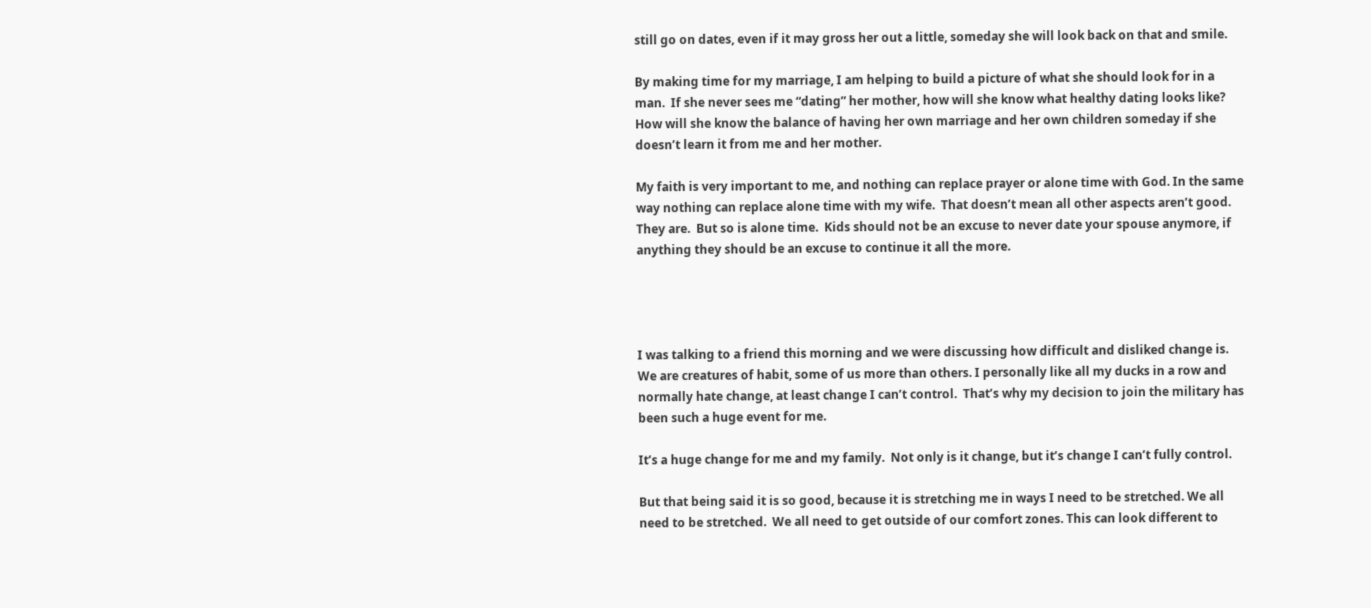still go on dates, even if it may gross her out a little, someday she will look back on that and smile.

By making time for my marriage, I am helping to build a picture of what she should look for in a man.  If she never sees me “dating” her mother, how will she know what healthy dating looks like?  How will she know the balance of having her own marriage and her own children someday if she doesn’t learn it from me and her mother.

My faith is very important to me, and nothing can replace prayer or alone time with God. In the same way nothing can replace alone time with my wife.  That doesn’t mean all other aspects aren’t good.  They are.  But so is alone time.  Kids should not be an excuse to never date your spouse anymore, if anything they should be an excuse to continue it all the more.




I was talking to a friend this morning and we were discussing how difficult and disliked change is.  We are creatures of habit, some of us more than others. I personally like all my ducks in a row and normally hate change, at least change I can’t control.  That’s why my decision to join the military has been such a huge event for me.

It’s a huge change for me and my family.  Not only is it change, but it’s change I can’t fully control.

But that being said it is so good, because it is stretching me in ways I need to be stretched. We all need to be stretched.  We all need to get outside of our comfort zones. This can look different to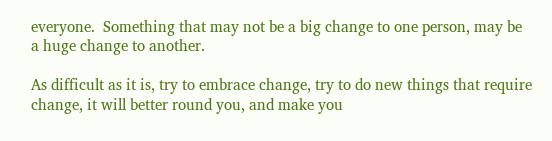everyone.  Something that may not be a big change to one person, may be a huge change to another.

As difficult as it is, try to embrace change, try to do new things that require change, it will better round you, and make you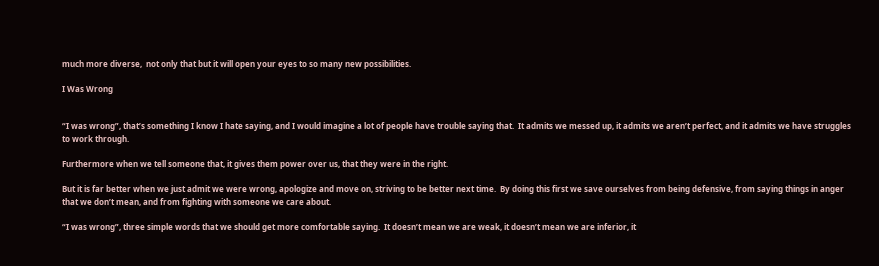much more diverse,  not only that but it will open your eyes to so many new possibilities.

I Was Wrong


“I was wrong”, that’s something I know I hate saying, and I would imagine a lot of people have trouble saying that.  It admits we messed up, it admits we aren’t perfect, and it admits we have struggles to work through.

Furthermore when we tell someone that, it gives them power over us, that they were in the right.

But it is far better when we just admit we were wrong, apologize and move on, striving to be better next time.  By doing this first we save ourselves from being defensive, from saying things in anger that we don’t mean, and from fighting with someone we care about.

“I was wrong”, three simple words that we should get more comfortable saying.  It doesn’t mean we are weak, it doesn’t mean we are inferior, it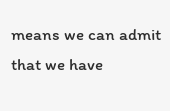means we can admit that we have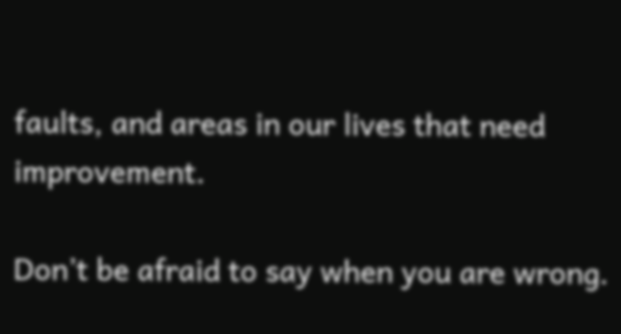faults, and areas in our lives that need improvement.

Don’t be afraid to say when you are wrong.